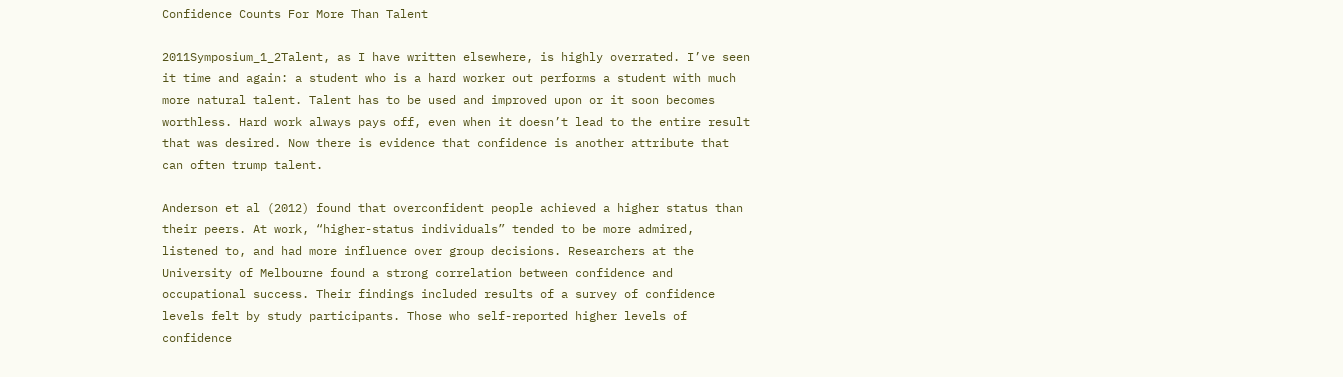Confidence Counts For More Than Talent

2011Symposium_1_2Talent, as I have written elsewhere, is highly overrated. I’ve seen it time and again: a student who is a hard worker out performs a student with much more natural talent. Talent has to be used and improved upon or it soon becomes worthless. Hard work always pays off, even when it doesn’t lead to the entire result that was desired. Now there is evidence that confidence is another attribute that can often trump talent.

Anderson et al (2012) found that overconfident people achieved a higher status than their peers. At work, “higher-status individuals” tended to be more admired, listened to, and had more influence over group decisions. Researchers at the University of Melbourne found a strong correlation between confidence and occupational success. Their findings included results of a survey of confidence levels felt by study participants. Those who self-reported higher levels of confidence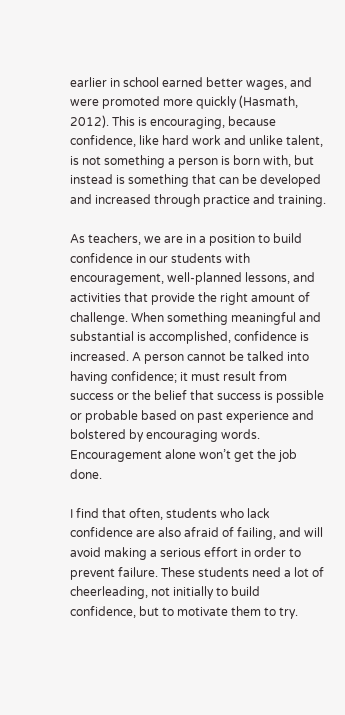earlier in school earned better wages, and were promoted more quickly (Hasmath, 2012). This is encouraging, because confidence, like hard work and unlike talent, is not something a person is born with, but instead is something that can be developed and increased through practice and training.

As teachers, we are in a position to build confidence in our students with encouragement, well-planned lessons, and activities that provide the right amount of challenge. When something meaningful and substantial is accomplished, confidence is increased. A person cannot be talked into having confidence; it must result from success or the belief that success is possible or probable based on past experience and bolstered by encouraging words. Encouragement alone won’t get the job done.

I find that often, students who lack confidence are also afraid of failing, and will avoid making a serious effort in order to prevent failure. These students need a lot of cheerleading, not initially to build confidence, but to motivate them to try.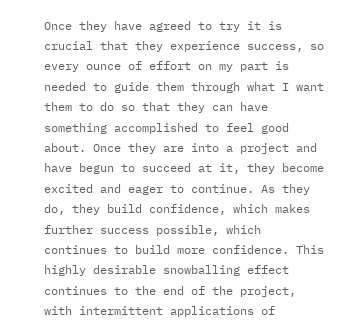Once they have agreed to try it is crucial that they experience success, so every ounce of effort on my part is needed to guide them through what I want them to do so that they can have something accomplished to feel good about. Once they are into a project and have begun to succeed at it, they become excited and eager to continue. As they do, they build confidence, which makes further success possible, which continues to build more confidence. This highly desirable snowballing effect continues to the end of the project, with intermittent applications of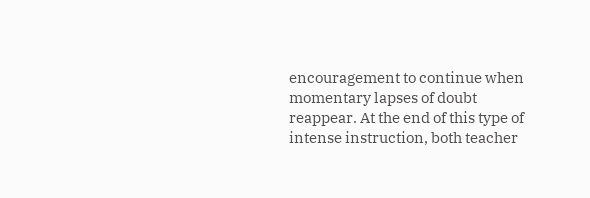encouragement to continue when momentary lapses of doubt reappear. At the end of this type of intense instruction, both teacher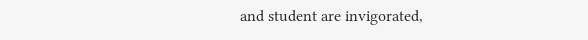and student are invigorated,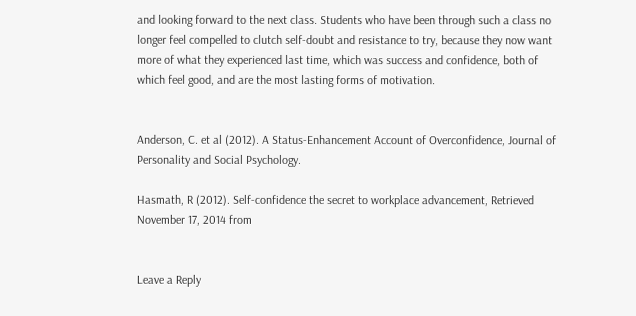and looking forward to the next class. Students who have been through such a class no longer feel compelled to clutch self-doubt and resistance to try, because they now want more of what they experienced last time, which was success and confidence, both of which feel good, and are the most lasting forms of motivation.


Anderson, C. et al (2012). A Status-Enhancement Account of Overconfidence, Journal of Personality and Social Psychology.

Hasmath, R (2012). Self-confidence the secret to workplace advancement, Retrieved November 17, 2014 from


Leave a Reply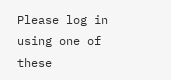Please log in using one of these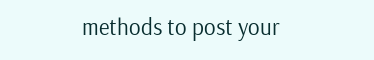methods to post your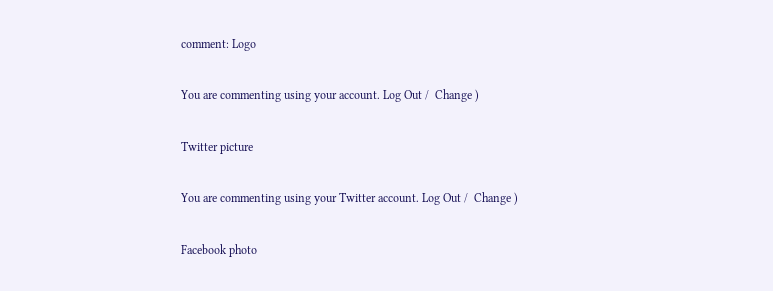comment: Logo

You are commenting using your account. Log Out /  Change )

Twitter picture

You are commenting using your Twitter account. Log Out /  Change )

Facebook photo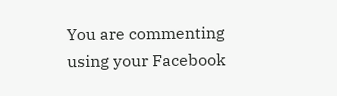You are commenting using your Facebook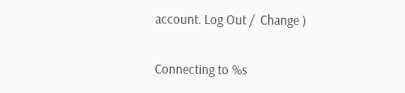account. Log Out /  Change )

Connecting to %s